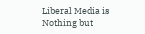Liberal Media is Nothing but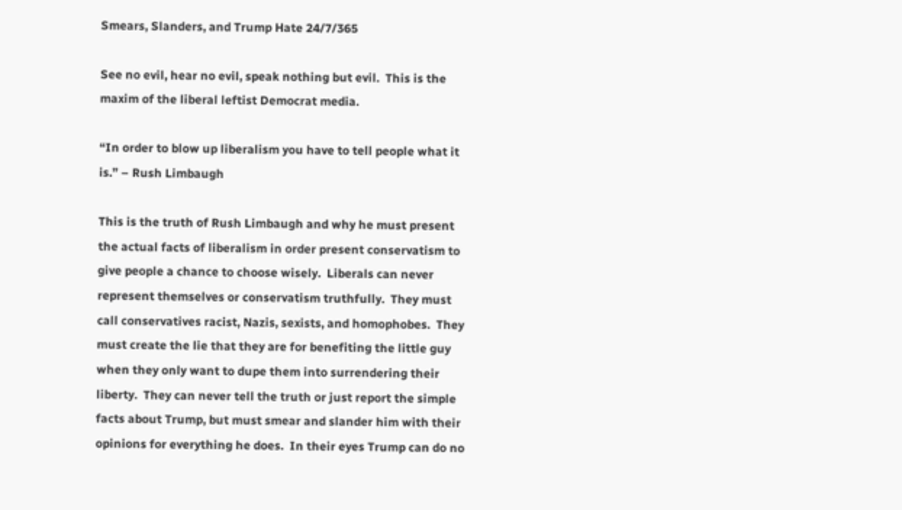Smears, Slanders, and Trump Hate 24/7/365

See no evil, hear no evil, speak nothing but evil.  This is the maxim of the liberal leftist Democrat media.

“In order to blow up liberalism you have to tell people what it is.” – Rush Limbaugh

This is the truth of Rush Limbaugh and why he must present the actual facts of liberalism in order present conservatism to give people a chance to choose wisely.  Liberals can never represent themselves or conservatism truthfully.  They must call conservatives racist, Nazis, sexists, and homophobes.  They must create the lie that they are for benefiting the little guy when they only want to dupe them into surrendering their liberty.  They can never tell the truth or just report the simple facts about Trump, but must smear and slander him with their opinions for everything he does.  In their eyes Trump can do no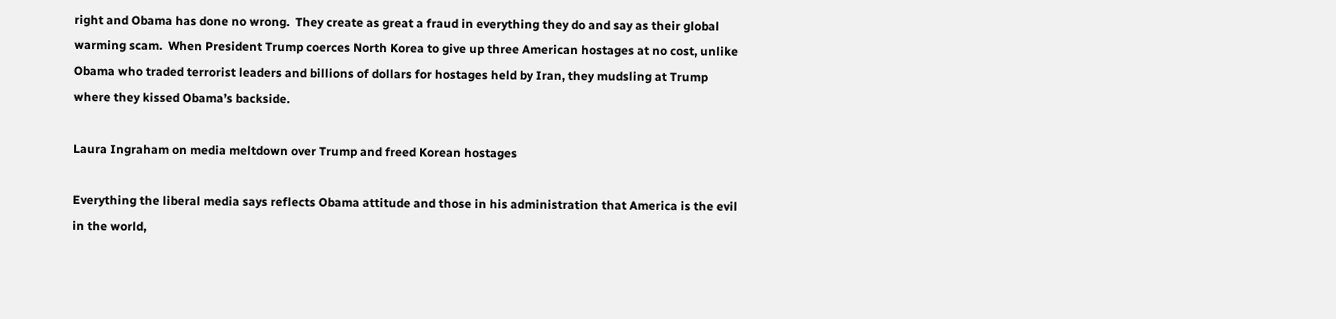right and Obama has done no wrong.  They create as great a fraud in everything they do and say as their global warming scam.  When President Trump coerces North Korea to give up three American hostages at no cost, unlike Obama who traded terrorist leaders and billions of dollars for hostages held by Iran, they mudsling at Trump where they kissed Obama’s backside.

Laura Ingraham on media meltdown over Trump and freed Korean hostages

Everything the liberal media says reflects Obama attitude and those in his administration that America is the evil in the world,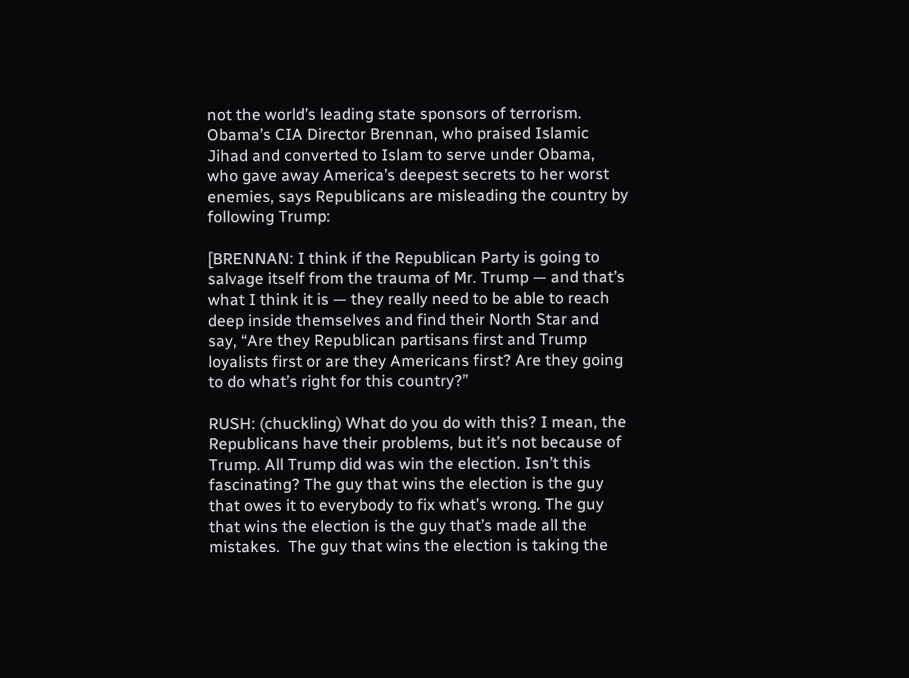not the world’s leading state sponsors of terrorism.  Obama’s CIA Director Brennan, who praised Islamic Jihad and converted to Islam to serve under Obama, who gave away America’s deepest secrets to her worst enemies, says Republicans are misleading the country by following Trump:

[BRENNAN: I think if the Republican Party is going to salvage itself from the trauma of Mr. Trump — and that’s what I think it is — they really need to be able to reach deep inside themselves and find their North Star and say, “Are they Republican partisans first and Trump loyalists first or are they Americans first? Are they going to do what’s right for this country?”

RUSH: (chuckling) What do you do with this? I mean, the Republicans have their problems, but it’s not because of Trump. All Trump did was win the election. Isn’t this fascinating? The guy that wins the election is the guy that owes it to everybody to fix what’s wrong. The guy that wins the election is the guy that’s made all the mistakes.  The guy that wins the election is taking the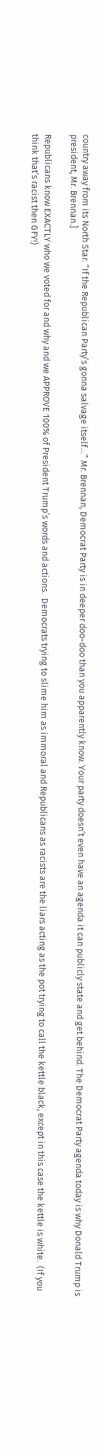country away from its North Star. “If the Republican Party’s gonna salvage itself…” Mr. Brennan, Democrat Party is in deeper doo-doo than you apparently know. Your party doesn’t even have an agenda it can publicly state and get behind. The Democrat Party agenda today is why Donald Trump is president, Mr. Brennan.]

Republicans know EXACTLY who we voted for and why and we APPROVE 100% of President Trump’s words and actions.  Democrats trying to slime him as immoral and Republicans as racists are the liars acting as the pot trying to call the kettle black, except in this case the kettle is white.  (If you think that’s racist then GFY!)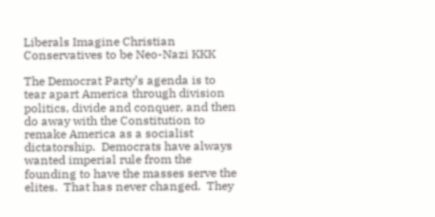Liberals Imagine Christian Conservatives to be Neo-Nazi KKK

The Democrat Party’s agenda is to tear apart America through division politics, divide and conquer, and then do away with the Constitution to remake America as a socialist dictatorship.  Democrats have always wanted imperial rule from the founding to have the masses serve the elites.  That has never changed.  They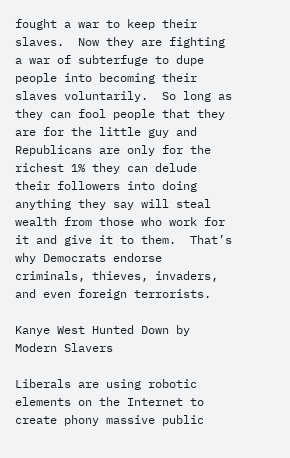fought a war to keep their slaves.  Now they are fighting a war of subterfuge to dupe people into becoming their slaves voluntarily.  So long as they can fool people that they are for the little guy and Republicans are only for the richest 1% they can delude their followers into doing anything they say will steal wealth from those who work for it and give it to them.  That’s why Democrats endorse criminals, thieves, invaders, and even foreign terrorists.

Kanye West Hunted Down by Modern Slavers

Liberals are using robotic elements on the Internet to create phony massive public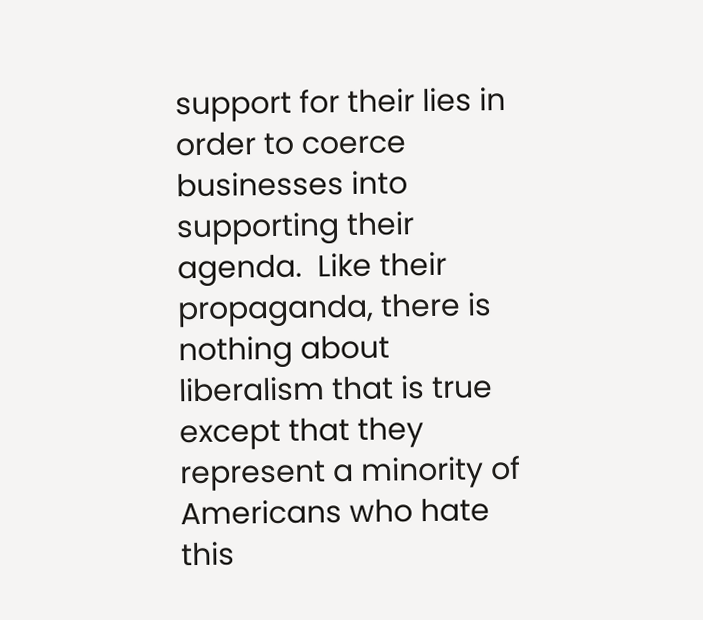support for their lies in order to coerce businesses into supporting their agenda.  Like their propaganda, there is nothing about liberalism that is true except that they represent a minority of Americans who hate this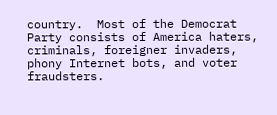country.  Most of the Democrat Party consists of America haters, criminals, foreigner invaders, phony Internet bots, and voter fraudsters.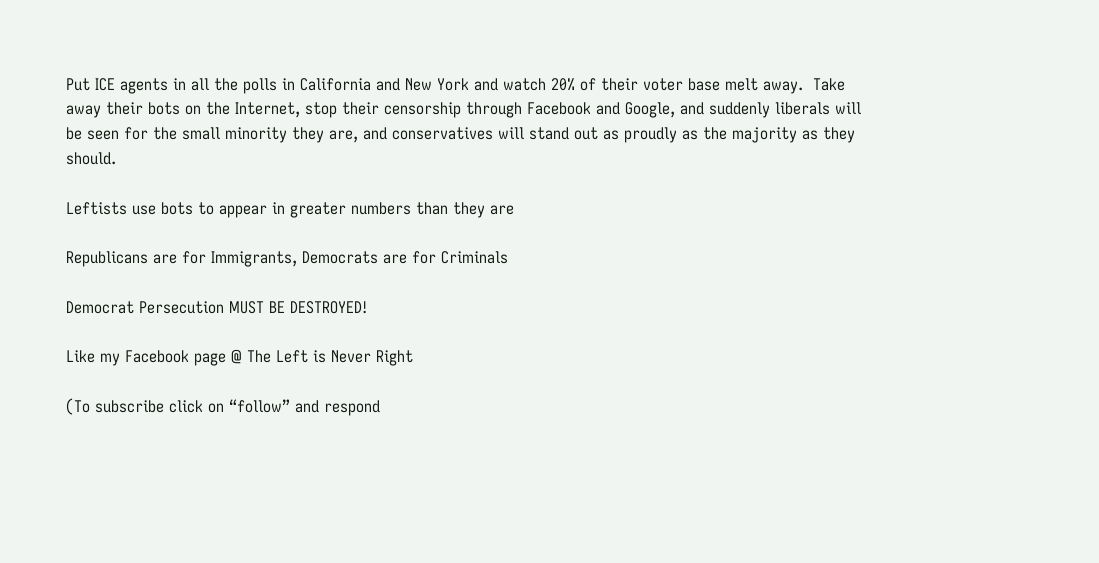Put ICE agents in all the polls in California and New York and watch 20% of their voter base melt away.  Take away their bots on the Internet, stop their censorship through Facebook and Google, and suddenly liberals will be seen for the small minority they are, and conservatives will stand out as proudly as the majority as they should.

Leftists use bots to appear in greater numbers than they are

Republicans are for Immigrants, Democrats are for Criminals

Democrat Persecution MUST BE DESTROYED!

Like my Facebook page @ The Left is Never Right

(To subscribe click on “follow” and respond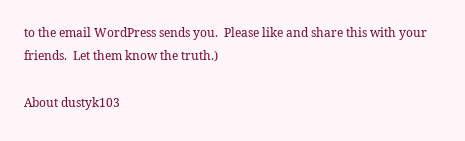to the email WordPress sends you.  Please like and share this with your friends.  Let them know the truth.)

About dustyk103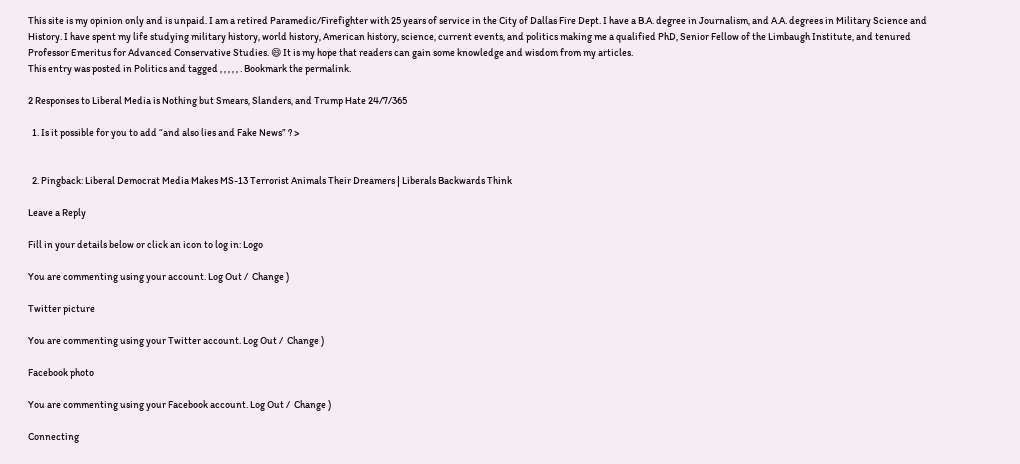This site is my opinion only and is unpaid. I am a retired Paramedic/Firefighter with 25 years of service in the City of Dallas Fire Dept. I have a B.A. degree in Journalism, and A.A. degrees in Military Science and History. I have spent my life studying military history, world history, American history, science, current events, and politics making me a qualified PhD, Senior Fellow of the Limbaugh Institute, and tenured Professor Emeritus for Advanced Conservative Studies. 😄 It is my hope that readers can gain some knowledge and wisdom from my articles.
This entry was posted in Politics and tagged , , , , , . Bookmark the permalink.

2 Responses to Liberal Media is Nothing but Smears, Slanders, and Trump Hate 24/7/365

  1. Is it possible for you to add “and also lies and Fake News” ? >


  2. Pingback: Liberal Democrat Media Makes MS-13 Terrorist Animals Their Dreamers | Liberals Backwards Think

Leave a Reply

Fill in your details below or click an icon to log in: Logo

You are commenting using your account. Log Out /  Change )

Twitter picture

You are commenting using your Twitter account. Log Out /  Change )

Facebook photo

You are commenting using your Facebook account. Log Out /  Change )

Connecting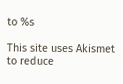to %s

This site uses Akismet to reduce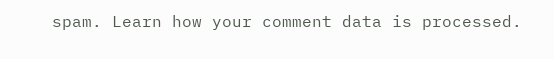spam. Learn how your comment data is processed.